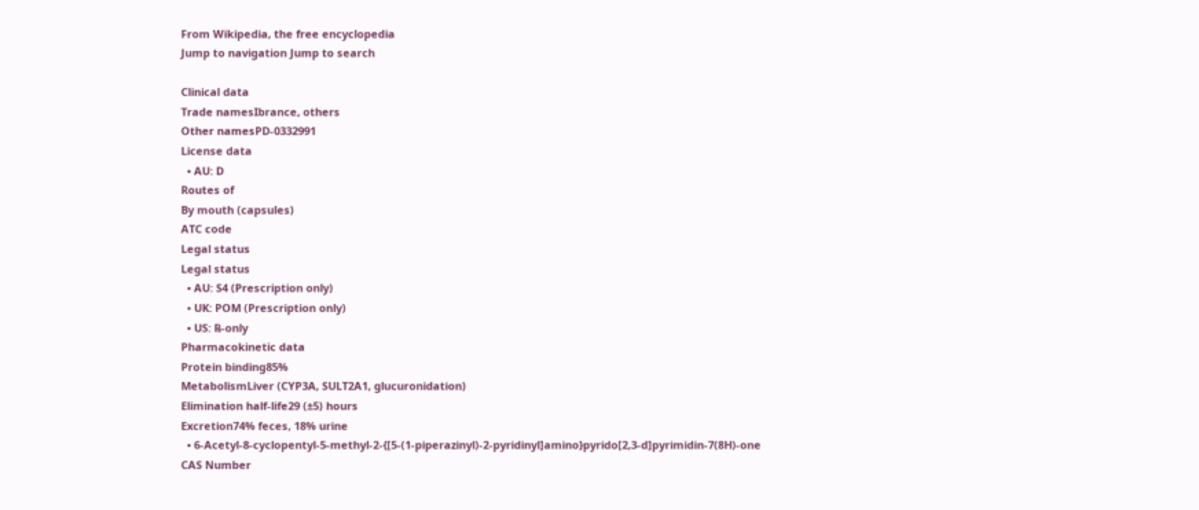From Wikipedia, the free encyclopedia
Jump to navigation Jump to search

Clinical data
Trade namesIbrance, others
Other namesPD-0332991
License data
  • AU: D
Routes of
By mouth (capsules)
ATC code
Legal status
Legal status
  • AU: S4 (Prescription only)
  • UK: POM (Prescription only)
  • US: ℞-only
Pharmacokinetic data
Protein binding85%
MetabolismLiver (CYP3A, SULT2A1, glucuronidation)
Elimination half-life29 (±5) hours
Excretion74% feces, 18% urine
  • 6-Acetyl-8-cyclopentyl-5-methyl-2-{[5-(1-piperazinyl)-2-pyridinyl]amino}pyrido[2,3-d]pyrimidin-7(8H)-one
CAS Number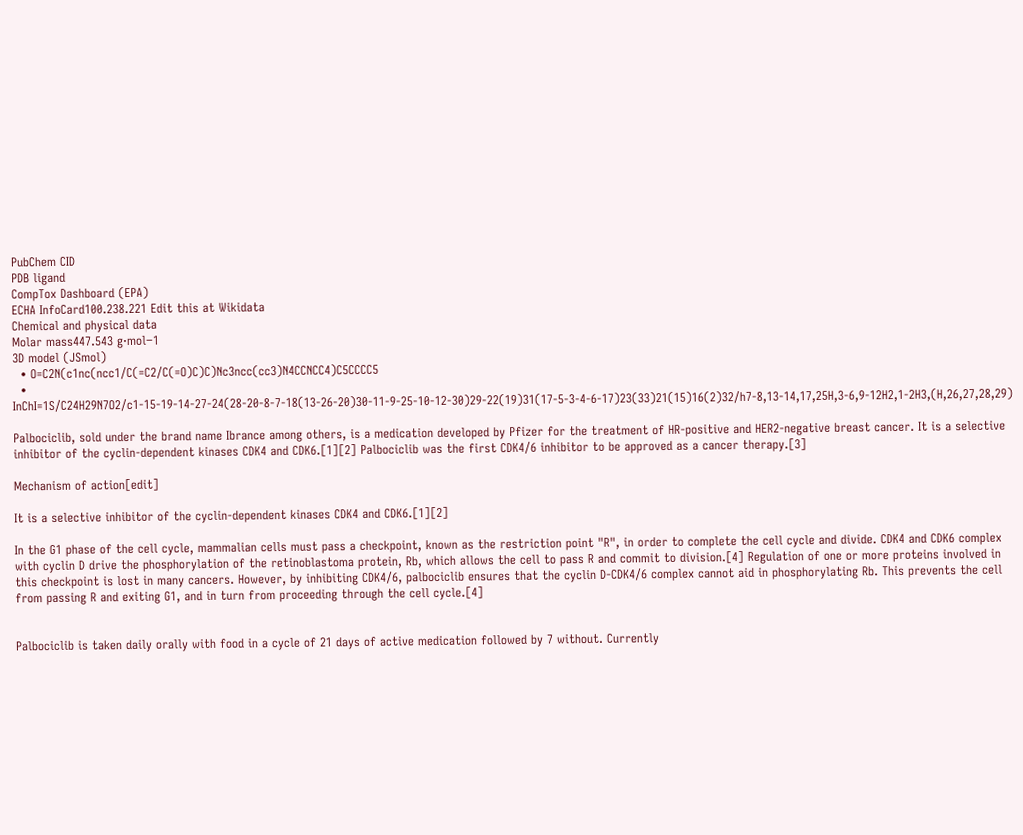PubChem CID
PDB ligand
CompTox Dashboard (EPA)
ECHA InfoCard100.238.221 Edit this at Wikidata
Chemical and physical data
Molar mass447.543 g·mol−1
3D model (JSmol)
  • O=C2N(c1nc(ncc1/C(=C2/C(=O)C)C)Nc3ncc(cc3)N4CCNCC4)C5CCCC5
  • InChI=1S/C24H29N7O2/c1-15-19-14-27-24(28-20-8-7-18(13-26-20)30-11-9-25-10-12-30)29-22(19)31(17-5-3-4-6-17)23(33)21(15)16(2)32/h7-8,13-14,17,25H,3-6,9-12H2,1-2H3,(H,26,27,28,29)

Palbociclib, sold under the brand name Ibrance among others, is a medication developed by Pfizer for the treatment of HR-positive and HER2-negative breast cancer. It is a selective inhibitor of the cyclin-dependent kinases CDK4 and CDK6.[1][2] Palbociclib was the first CDK4/6 inhibitor to be approved as a cancer therapy.[3]

Mechanism of action[edit]

It is a selective inhibitor of the cyclin-dependent kinases CDK4 and CDK6.[1][2]

In the G1 phase of the cell cycle, mammalian cells must pass a checkpoint, known as the restriction point "R", in order to complete the cell cycle and divide. CDK4 and CDK6 complex with cyclin D drive the phosphorylation of the retinoblastoma protein, Rb, which allows the cell to pass R and commit to division.[4] Regulation of one or more proteins involved in this checkpoint is lost in many cancers. However, by inhibiting CDK4/6, palbociclib ensures that the cyclin D-CDK4/6 complex cannot aid in phosphorylating Rb. This prevents the cell from passing R and exiting G1, and in turn from proceeding through the cell cycle.[4]


Palbociclib is taken daily orally with food in a cycle of 21 days of active medication followed by 7 without. Currently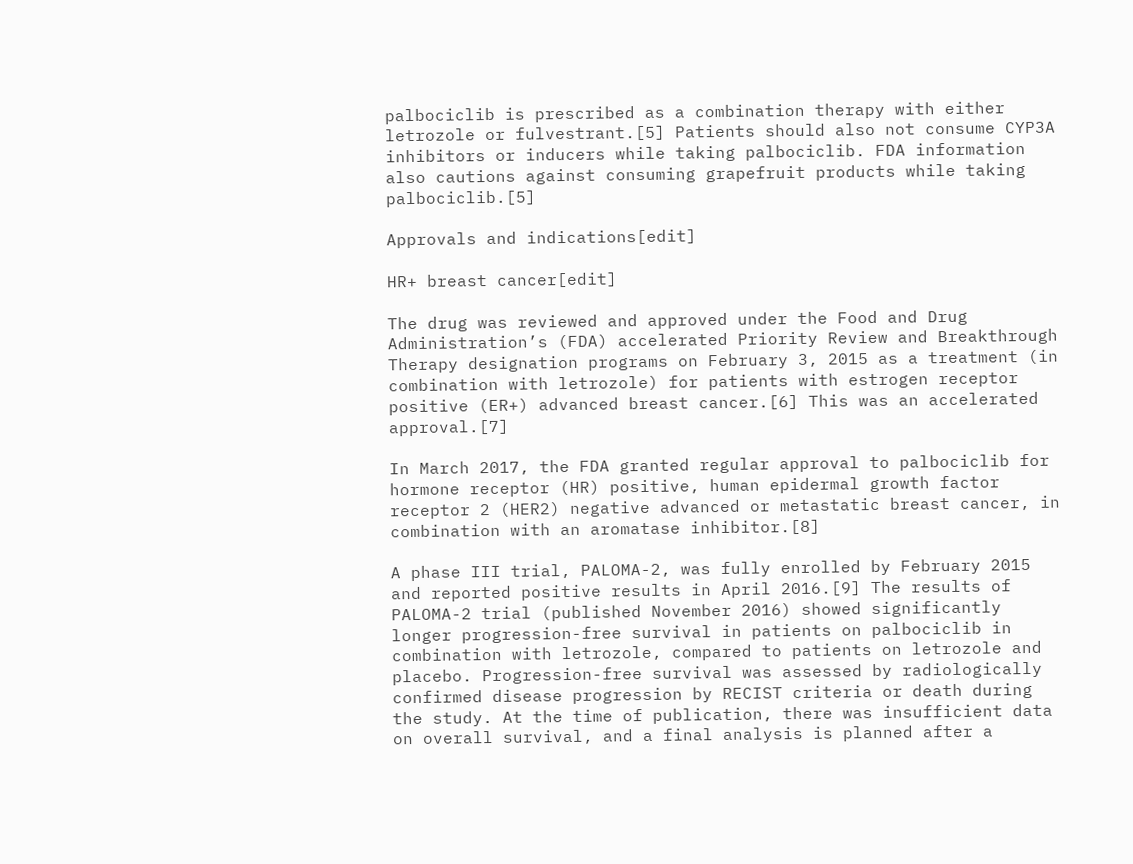palbociclib is prescribed as a combination therapy with either letrozole or fulvestrant.[5] Patients should also not consume CYP3A inhibitors or inducers while taking palbociclib. FDA information also cautions against consuming grapefruit products while taking palbociclib.[5]

Approvals and indications[edit]

HR+ breast cancer[edit]

The drug was reviewed and approved under the Food and Drug Administration’s (FDA) accelerated Priority Review and Breakthrough Therapy designation programs on February 3, 2015 as a treatment (in combination with letrozole) for patients with estrogen receptor positive (ER+) advanced breast cancer.[6] This was an accelerated approval.[7]

In March 2017, the FDA granted regular approval to palbociclib for hormone receptor (HR) positive, human epidermal growth factor receptor 2 (HER2) negative advanced or metastatic breast cancer, in combination with an aromatase inhibitor.[8]

A phase III trial, PALOMA-2, was fully enrolled by February 2015 and reported positive results in April 2016.[9] The results of PALOMA-2 trial (published November 2016) showed significantly longer progression-free survival in patients on palbociclib in combination with letrozole, compared to patients on letrozole and placebo. Progression-free survival was assessed by radiologically confirmed disease progression by RECIST criteria or death during the study. At the time of publication, there was insufficient data on overall survival, and a final analysis is planned after a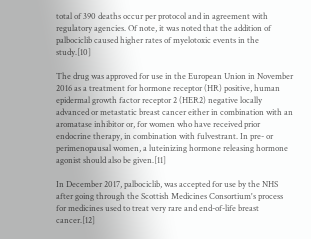total of 390 deaths occur per protocol and in agreement with regulatory agencies. Of note, it was noted that the addition of palbociclib caused higher rates of myelotoxic events in the study.[10]

The drug was approved for use in the European Union in November 2016 as a treatment for hormone receptor (HR) positive, human epidermal growth factor receptor 2 (HER2) negative locally advanced or metastatic breast cancer either in combination with an aromatase inhibitor or, for women who have received prior endocrine therapy, in combination with fulvestrant. In pre- or perimenopausal women, a luteinizing hormone releasing hormone agonist should also be given.[11]

In December 2017, palbociclib, was accepted for use by the NHS after going through the Scottish Medicines Consortium's process for medicines used to treat very rare and end-of-life breast cancer.[12]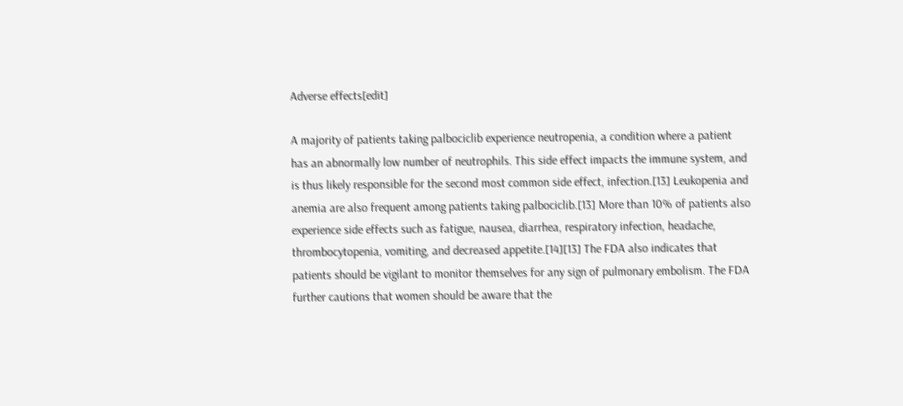Adverse effects[edit]

A majority of patients taking palbociclib experience neutropenia, a condition where a patient has an abnormally low number of neutrophils. This side effect impacts the immune system, and is thus likely responsible for the second most common side effect, infection.[13] Leukopenia and anemia are also frequent among patients taking palbociclib.[13] More than 10% of patients also experience side effects such as fatigue, nausea, diarrhea, respiratory infection, headache, thrombocytopenia, vomiting, and decreased appetite.[14][13] The FDA also indicates that patients should be vigilant to monitor themselves for any sign of pulmonary embolism. The FDA further cautions that women should be aware that the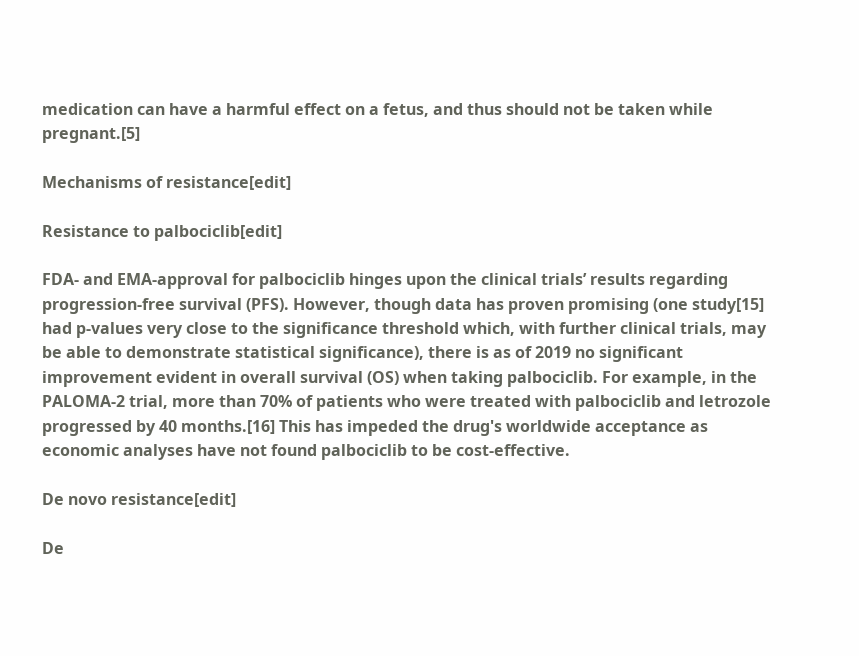medication can have a harmful effect on a fetus, and thus should not be taken while pregnant.[5]

Mechanisms of resistance[edit]

Resistance to palbociclib[edit]

FDA- and EMA-approval for palbociclib hinges upon the clinical trials’ results regarding progression-free survival (PFS). However, though data has proven promising (one study[15] had p-values very close to the significance threshold which, with further clinical trials, may be able to demonstrate statistical significance), there is as of 2019 no significant improvement evident in overall survival (OS) when taking palbociclib. For example, in the PALOMA-2 trial, more than 70% of patients who were treated with palbociclib and letrozole progressed by 40 months.[16] This has impeded the drug's worldwide acceptance as economic analyses have not found palbociclib to be cost-effective.

De novo resistance[edit]

De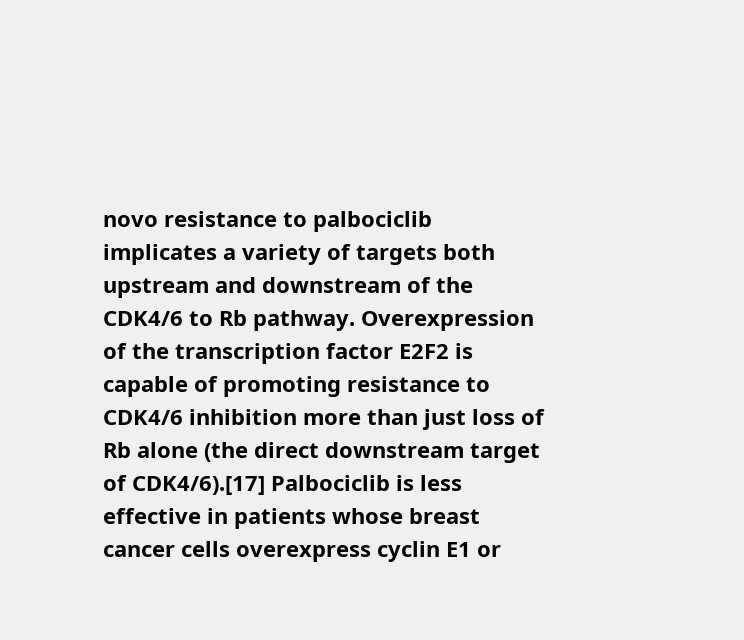novo resistance to palbociclib implicates a variety of targets both upstream and downstream of the CDK4/6 to Rb pathway. Overexpression of the transcription factor E2F2 is capable of promoting resistance to CDK4/6 inhibition more than just loss of Rb alone (the direct downstream target of CDK4/6).[17] Palbociclib is less effective in patients whose breast cancer cells overexpress cyclin E1 or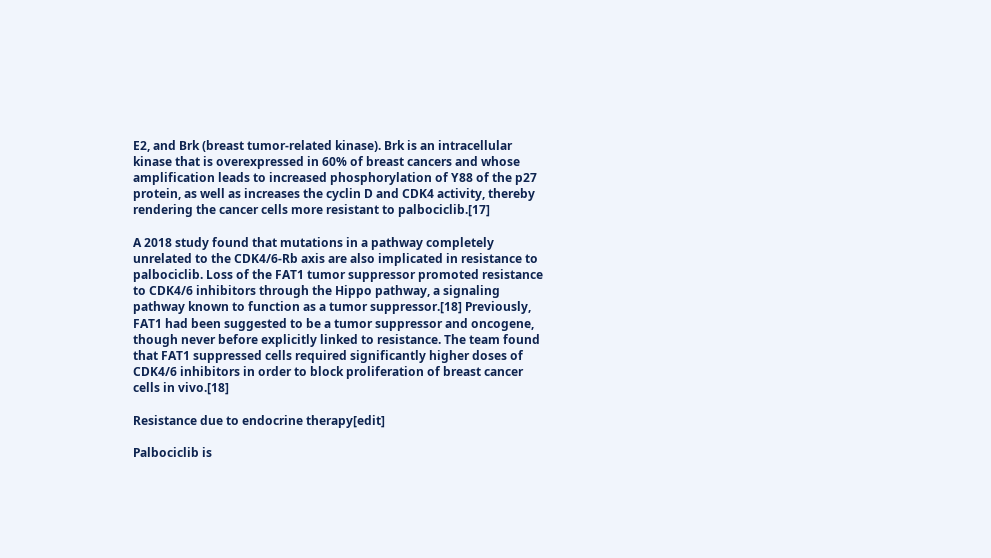E2, and Brk (breast tumor-related kinase). Brk is an intracellular kinase that is overexpressed in 60% of breast cancers and whose amplification leads to increased phosphorylation of Y88 of the p27 protein, as well as increases the cyclin D and CDK4 activity, thereby rendering the cancer cells more resistant to palbociclib.[17]

A 2018 study found that mutations in a pathway completely unrelated to the CDK4/6-Rb axis are also implicated in resistance to palbociclib. Loss of the FAT1 tumor suppressor promoted resistance to CDK4/6 inhibitors through the Hippo pathway, a signaling pathway known to function as a tumor suppressor.[18] Previously, FAT1 had been suggested to be a tumor suppressor and oncogene, though never before explicitly linked to resistance. The team found that FAT1 suppressed cells required significantly higher doses of CDK4/6 inhibitors in order to block proliferation of breast cancer cells in vivo.[18]

Resistance due to endocrine therapy[edit]

Palbociclib is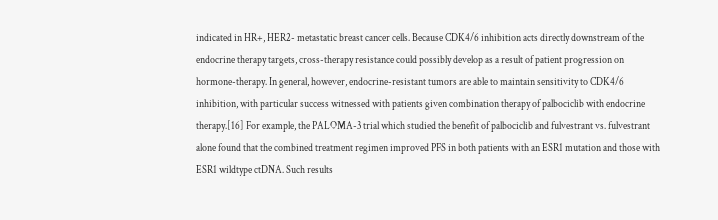indicated in HR+, HER2- metastatic breast cancer cells. Because CDK4/6 inhibition acts directly downstream of the endocrine therapy targets, cross-therapy resistance could possibly develop as a result of patient progression on hormone-therapy. In general, however, endocrine-resistant tumors are able to maintain sensitivity to CDK4/6 inhibition, with particular success witnessed with patients given combination therapy of palbociclib with endocrine therapy.[16] For example, the PALOMA-3 trial which studied the benefit of palbociclib and fulvestrant vs. fulvestrant alone found that the combined treatment regimen improved PFS in both patients with an ESR1 mutation and those with ESR1 wildtype ctDNA. Such results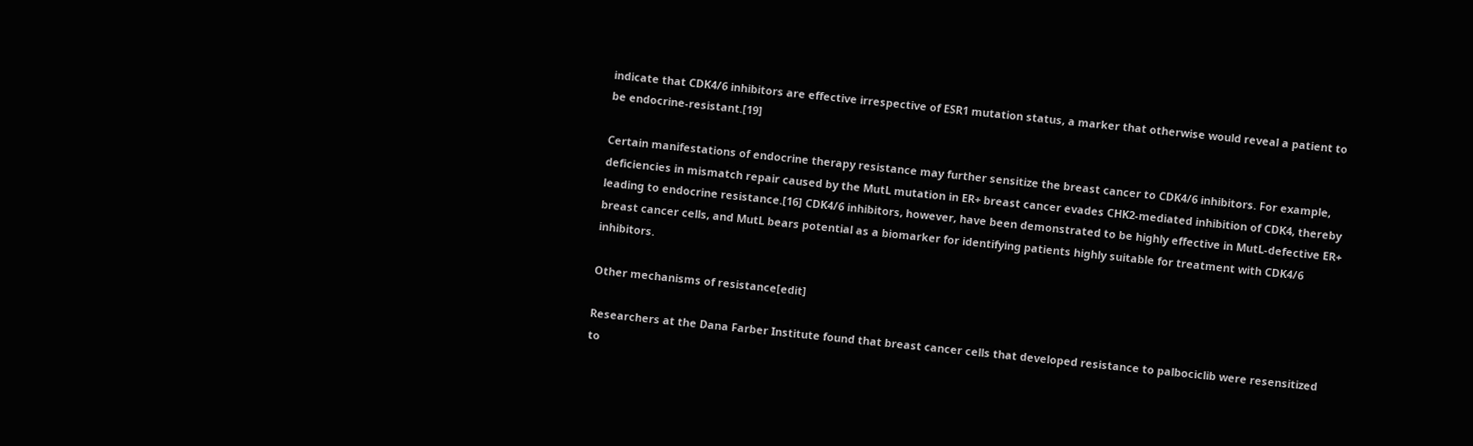indicate that CDK4/6 inhibitors are effective irrespective of ESR1 mutation status, a marker that otherwise would reveal a patient to be endocrine-resistant.[19]

Certain manifestations of endocrine therapy resistance may further sensitize the breast cancer to CDK4/6 inhibitors. For example, deficiencies in mismatch repair caused by the MutL mutation in ER+ breast cancer evades CHK2-mediated inhibition of CDK4, thereby leading to endocrine resistance.[16] CDK4/6 inhibitors, however, have been demonstrated to be highly effective in MutL-defective ER+ breast cancer cells, and MutL bears potential as a biomarker for identifying patients highly suitable for treatment with CDK4/6 inhibitors.

Other mechanisms of resistance[edit]

Researchers at the Dana Farber Institute found that breast cancer cells that developed resistance to palbociclib were resensitized to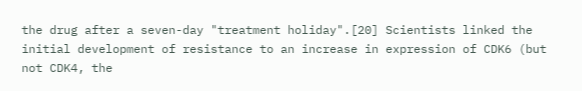the drug after a seven-day "treatment holiday".[20] Scientists linked the initial development of resistance to an increase in expression of CDK6 (but not CDK4, the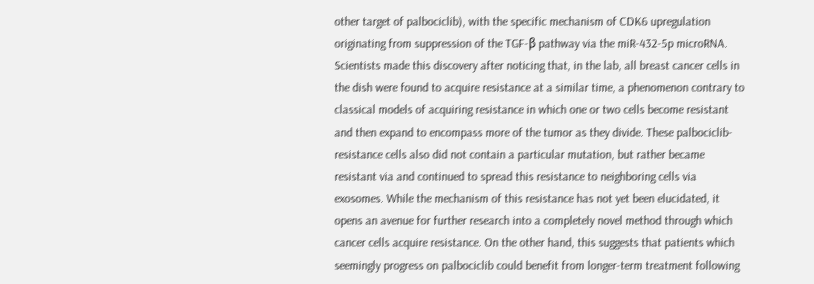other target of palbociclib), with the specific mechanism of CDK6 upregulation originating from suppression of the TGF-β pathway via the miR-432-5p microRNA. Scientists made this discovery after noticing that, in the lab, all breast cancer cells in the dish were found to acquire resistance at a similar time, a phenomenon contrary to classical models of acquiring resistance in which one or two cells become resistant and then expand to encompass more of the tumor as they divide. These palbociclib-resistance cells also did not contain a particular mutation, but rather became resistant via and continued to spread this resistance to neighboring cells via exosomes. While the mechanism of this resistance has not yet been elucidated, it opens an avenue for further research into a completely novel method through which cancer cells acquire resistance. On the other hand, this suggests that patients which seemingly progress on palbociclib could benefit from longer-term treatment following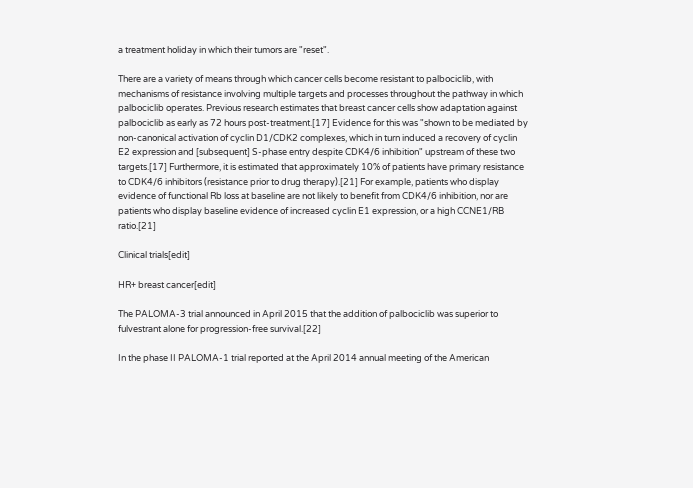a treatment holiday in which their tumors are "reset".

There are a variety of means through which cancer cells become resistant to palbociclib, with mechanisms of resistance involving multiple targets and processes throughout the pathway in which palbociclib operates. Previous research estimates that breast cancer cells show adaptation against palbociclib as early as 72 hours post-treatment.[17] Evidence for this was "shown to be mediated by non-canonical activation of cyclin D1/CDK2 complexes, which in turn induced a recovery of cyclin E2 expression and [subsequent] S-phase entry despite CDK4/6 inhibition" upstream of these two targets.[17] Furthermore, it is estimated that approximately 10% of patients have primary resistance to CDK4/6 inhibitors (resistance prior to drug therapy).[21] For example, patients who display evidence of functional Rb loss at baseline are not likely to benefit from CDK4/6 inhibition, nor are patients who display baseline evidence of increased cyclin E1 expression, or a high CCNE1/RB ratio.[21]

Clinical trials[edit]

HR+ breast cancer[edit]

The PALOMA-3 trial announced in April 2015 that the addition of palbociclib was superior to fulvestrant alone for progression-free survival.[22]

In the phase II PALOMA-1 trial reported at the April 2014 annual meeting of the American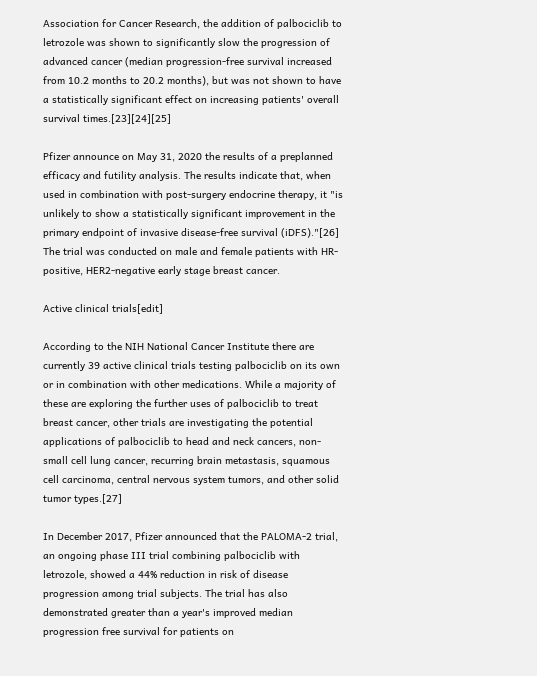Association for Cancer Research, the addition of palbociclib to letrozole was shown to significantly slow the progression of advanced cancer (median progression-free survival increased from 10.2 months to 20.2 months), but was not shown to have a statistically significant effect on increasing patients' overall survival times.[23][24][25]

Pfizer announce on May 31, 2020 the results of a preplanned efficacy and futility analysis. The results indicate that, when used in combination with post-surgery endocrine therapy, it "is unlikely to show a statistically significant improvement in the primary endpoint of invasive disease-free survival (iDFS)."[26] The trial was conducted on male and female patients with HR-positive, HER2-negative early stage breast cancer.

Active clinical trials[edit]

According to the NIH National Cancer Institute there are currently 39 active clinical trials testing palbociclib on its own or in combination with other medications. While a majority of these are exploring the further uses of palbociclib to treat breast cancer, other trials are investigating the potential applications of palbociclib to head and neck cancers, non-small cell lung cancer, recurring brain metastasis, squamous cell carcinoma, central nervous system tumors, and other solid tumor types.[27]

In December 2017, Pfizer announced that the PALOMA-2 trial, an ongoing phase III trial combining palbociclib with letrozole, showed a 44% reduction in risk of disease progression among trial subjects. The trial has also demonstrated greater than a year's improved median progression free survival for patients on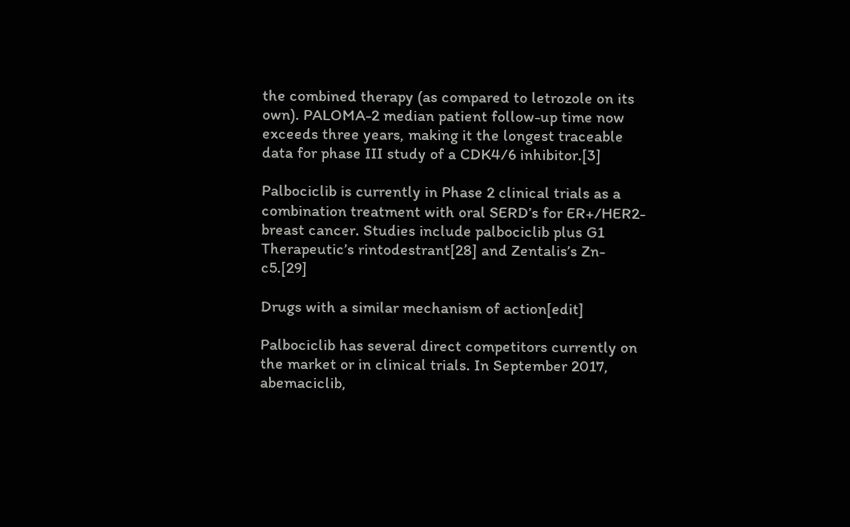the combined therapy (as compared to letrozole on its own). PALOMA-2 median patient follow-up time now exceeds three years, making it the longest traceable data for phase III study of a CDK4/6 inhibitor.[3]

Palbociclib is currently in Phase 2 clinical trials as a combination treatment with oral SERD’s for ER+/HER2- breast cancer. Studies include palbociclib plus G1 Therapeutic’s rintodestrant[28] and Zentalis’s Zn-c5.[29]

Drugs with a similar mechanism of action[edit]

Palbociclib has several direct competitors currently on the market or in clinical trials. In September 2017, abemaciclib,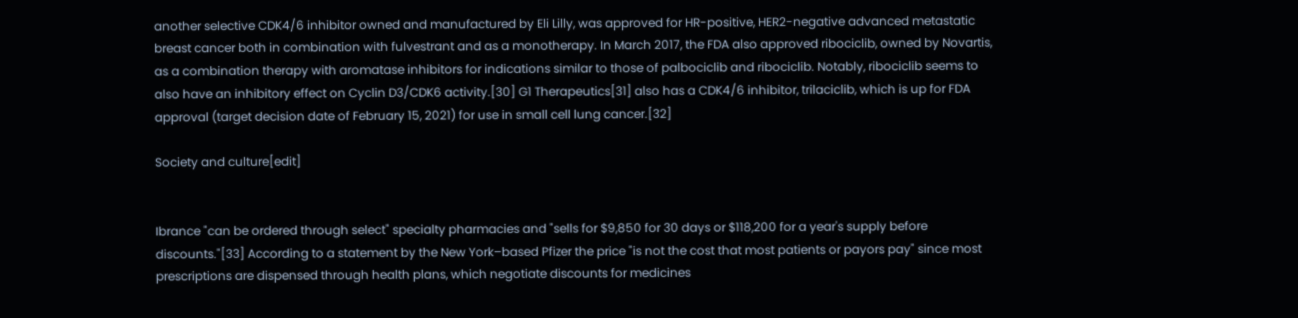another selective CDK4/6 inhibitor owned and manufactured by Eli Lilly, was approved for HR-positive, HER2-negative advanced metastatic breast cancer both in combination with fulvestrant and as a monotherapy. In March 2017, the FDA also approved ribociclib, owned by Novartis, as a combination therapy with aromatase inhibitors for indications similar to those of palbociclib and ribociclib. Notably, ribociclib seems to also have an inhibitory effect on Cyclin D3/CDK6 activity.[30] G1 Therapeutics[31] also has a CDK4/6 inhibitor, trilaciclib, which is up for FDA approval (target decision date of February 15, 2021) for use in small cell lung cancer.[32]

Society and culture[edit]


Ibrance "can be ordered through select" specialty pharmacies and "sells for $9,850 for 30 days or $118,200 for a year's supply before discounts."[33] According to a statement by the New York–based Pfizer the price "is not the cost that most patients or payors pay" since most prescriptions are dispensed through health plans, which negotiate discounts for medicines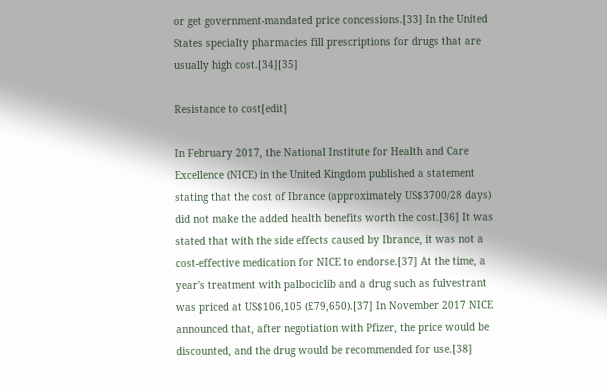or get government-mandated price concessions.[33] In the United States specialty pharmacies fill prescriptions for drugs that are usually high cost.[34][35]

Resistance to cost[edit]

In February 2017, the National Institute for Health and Care Excellence (NICE) in the United Kingdom published a statement stating that the cost of Ibrance (approximately US$3700/28 days) did not make the added health benefits worth the cost.[36] It was stated that with the side effects caused by Ibrance, it was not a cost-effective medication for NICE to endorse.[37] At the time, a year's treatment with palbociclib and a drug such as fulvestrant was priced at US$106,105 (£79,650).[37] In November 2017 NICE announced that, after negotiation with Pfizer, the price would be discounted, and the drug would be recommended for use.[38]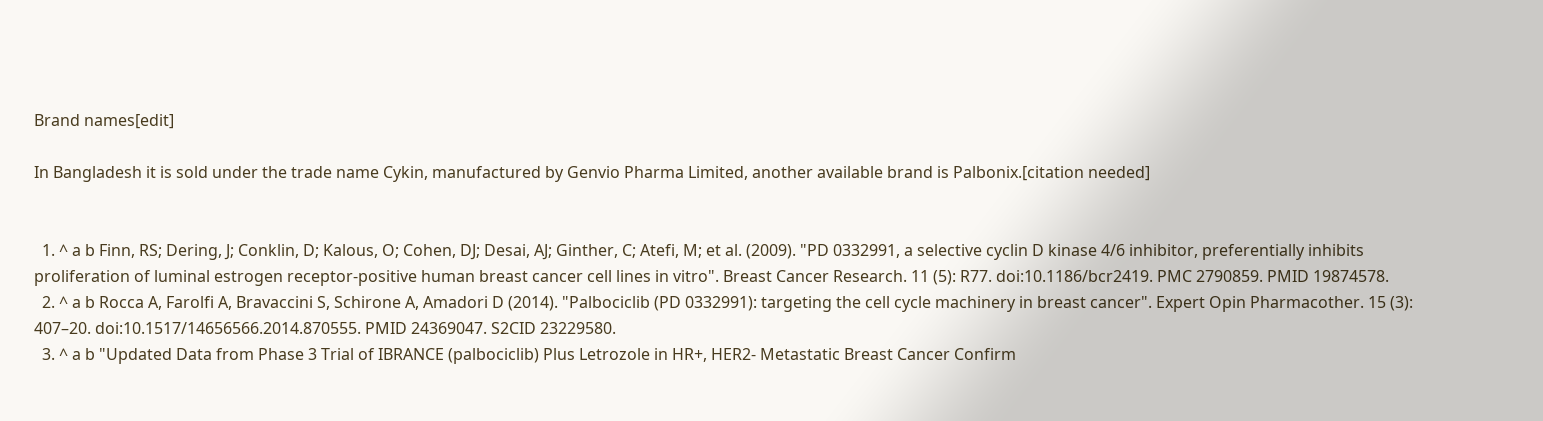Brand names[edit]

In Bangladesh it is sold under the trade name Cykin, manufactured by Genvio Pharma Limited, another available brand is Palbonix.[citation needed]


  1. ^ a b Finn, RS; Dering, J; Conklin, D; Kalous, O; Cohen, DJ; Desai, AJ; Ginther, C; Atefi, M; et al. (2009). "PD 0332991, a selective cyclin D kinase 4/6 inhibitor, preferentially inhibits proliferation of luminal estrogen receptor-positive human breast cancer cell lines in vitro". Breast Cancer Research. 11 (5): R77. doi:10.1186/bcr2419. PMC 2790859. PMID 19874578.
  2. ^ a b Rocca A, Farolfi A, Bravaccini S, Schirone A, Amadori D (2014). "Palbociclib (PD 0332991): targeting the cell cycle machinery in breast cancer". Expert Opin Pharmacother. 15 (3): 407–20. doi:10.1517/14656566.2014.870555. PMID 24369047. S2CID 23229580.
  3. ^ a b "Updated Data from Phase 3 Trial of IBRANCE (palbociclib) Plus Letrozole in HR+, HER2- Metastatic Breast Cancer Confirm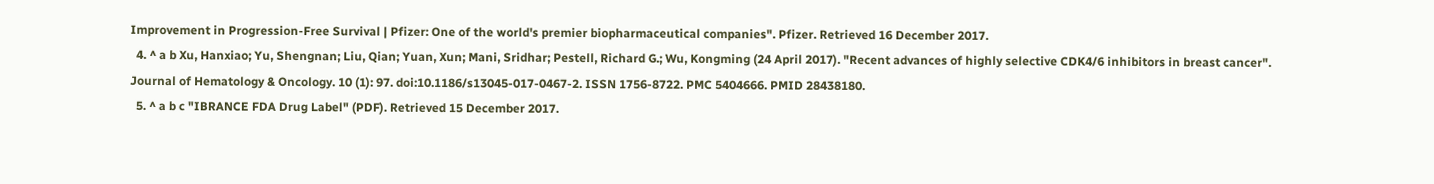Improvement in Progression-Free Survival | Pfizer: One of the world's premier biopharmaceutical companies". Pfizer. Retrieved 16 December 2017.
  4. ^ a b Xu, Hanxiao; Yu, Shengnan; Liu, Qian; Yuan, Xun; Mani, Sridhar; Pestell, Richard G.; Wu, Kongming (24 April 2017). "Recent advances of highly selective CDK4/6 inhibitors in breast cancer". Journal of Hematology & Oncology. 10 (1): 97. doi:10.1186/s13045-017-0467-2. ISSN 1756-8722. PMC 5404666. PMID 28438180.
  5. ^ a b c "IBRANCE FDA Drug Label" (PDF). Retrieved 15 December 2017.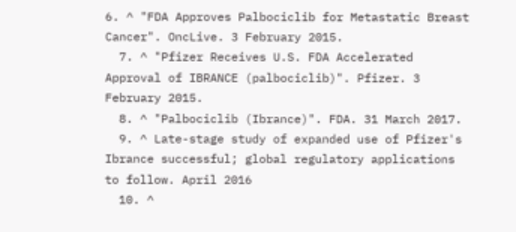6. ^ "FDA Approves Palbociclib for Metastatic Breast Cancer". OncLive. 3 February 2015.
  7. ^ "Pfizer Receives U.S. FDA Accelerated Approval of IBRANCE (palbociclib)". Pfizer. 3 February 2015.
  8. ^ "Palbociclib (Ibrance)". FDA. 31 March 2017.
  9. ^ Late-stage study of expanded use of Pfizer's Ibrance successful; global regulatory applications to follow. April 2016
  10. ^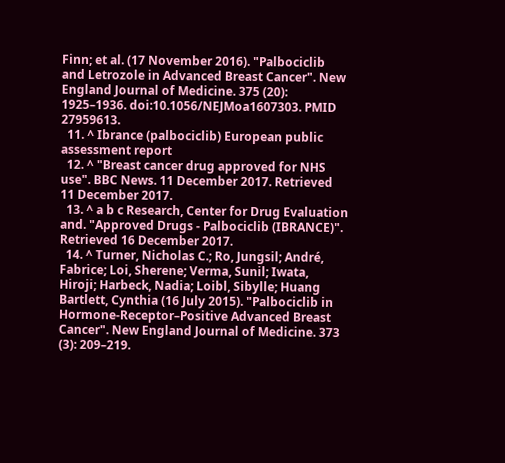Finn; et al. (17 November 2016). "Palbociclib and Letrozole in Advanced Breast Cancer". New England Journal of Medicine. 375 (20): 1925–1936. doi:10.1056/NEJMoa1607303. PMID 27959613.
  11. ^ Ibrance (palbociclib) European public assessment report
  12. ^ "Breast cancer drug approved for NHS use". BBC News. 11 December 2017. Retrieved 11 December 2017.
  13. ^ a b c Research, Center for Drug Evaluation and. "Approved Drugs - Palbociclib (IBRANCE)". Retrieved 16 December 2017.
  14. ^ Turner, Nicholas C.; Ro, Jungsil; André, Fabrice; Loi, Sherene; Verma, Sunil; Iwata, Hiroji; Harbeck, Nadia; Loibl, Sibylle; Huang Bartlett, Cynthia (16 July 2015). "Palbociclib in Hormone-Receptor–Positive Advanced Breast Cancer". New England Journal of Medicine. 373 (3): 209–219.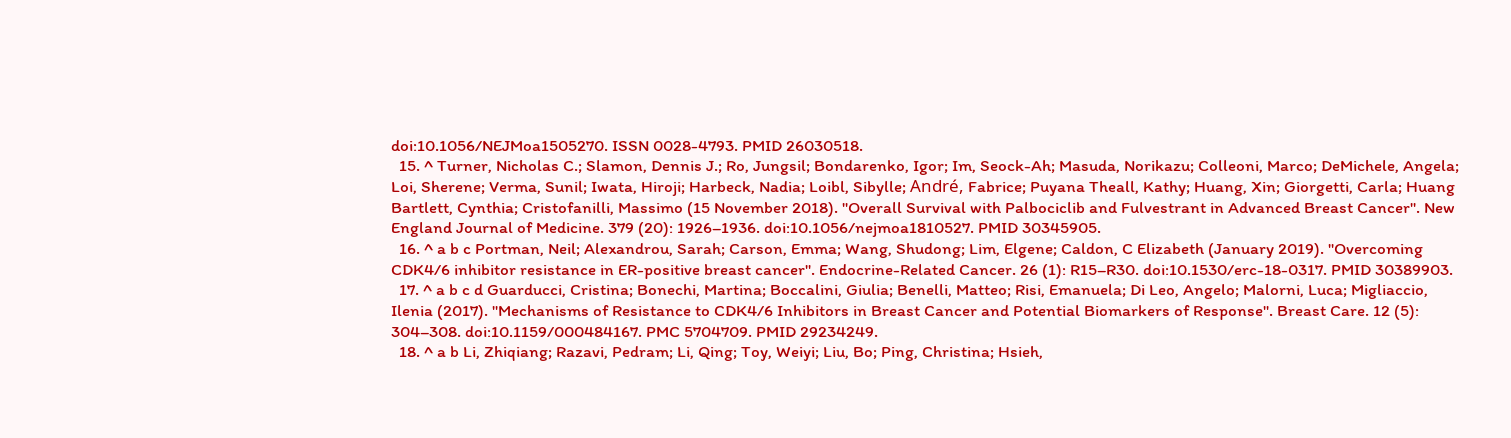doi:10.1056/NEJMoa1505270. ISSN 0028-4793. PMID 26030518.
  15. ^ Turner, Nicholas C.; Slamon, Dennis J.; Ro, Jungsil; Bondarenko, Igor; Im, Seock-Ah; Masuda, Norikazu; Colleoni, Marco; DeMichele, Angela; Loi, Sherene; Verma, Sunil; Iwata, Hiroji; Harbeck, Nadia; Loibl, Sibylle; André, Fabrice; Puyana Theall, Kathy; Huang, Xin; Giorgetti, Carla; Huang Bartlett, Cynthia; Cristofanilli, Massimo (15 November 2018). "Overall Survival with Palbociclib and Fulvestrant in Advanced Breast Cancer". New England Journal of Medicine. 379 (20): 1926–1936. doi:10.1056/nejmoa1810527. PMID 30345905.
  16. ^ a b c Portman, Neil; Alexandrou, Sarah; Carson, Emma; Wang, Shudong; Lim, Elgene; Caldon, C Elizabeth (January 2019). "Overcoming CDK4/6 inhibitor resistance in ER-positive breast cancer". Endocrine-Related Cancer. 26 (1): R15–R30. doi:10.1530/erc-18-0317. PMID 30389903.
  17. ^ a b c d Guarducci, Cristina; Bonechi, Martina; Boccalini, Giulia; Benelli, Matteo; Risi, Emanuela; Di Leo, Angelo; Malorni, Luca; Migliaccio, Ilenia (2017). "Mechanisms of Resistance to CDK4/6 Inhibitors in Breast Cancer and Potential Biomarkers of Response". Breast Care. 12 (5): 304–308. doi:10.1159/000484167. PMC 5704709. PMID 29234249.
  18. ^ a b Li, Zhiqiang; Razavi, Pedram; Li, Qing; Toy, Weiyi; Liu, Bo; Ping, Christina; Hsieh,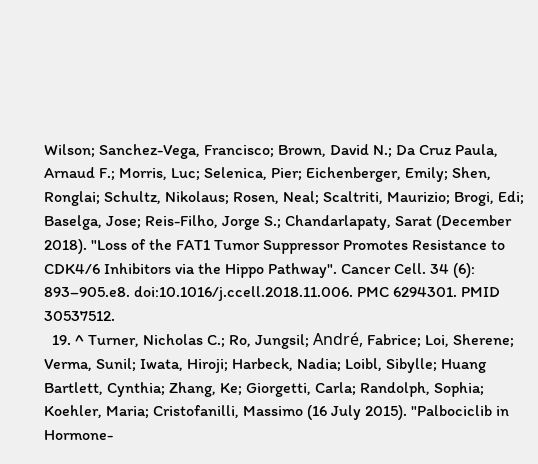Wilson; Sanchez-Vega, Francisco; Brown, David N.; Da Cruz Paula, Arnaud F.; Morris, Luc; Selenica, Pier; Eichenberger, Emily; Shen, Ronglai; Schultz, Nikolaus; Rosen, Neal; Scaltriti, Maurizio; Brogi, Edi; Baselga, Jose; Reis-Filho, Jorge S.; Chandarlapaty, Sarat (December 2018). "Loss of the FAT1 Tumor Suppressor Promotes Resistance to CDK4/6 Inhibitors via the Hippo Pathway". Cancer Cell. 34 (6): 893–905.e8. doi:10.1016/j.ccell.2018.11.006. PMC 6294301. PMID 30537512.
  19. ^ Turner, Nicholas C.; Ro, Jungsil; André, Fabrice; Loi, Sherene; Verma, Sunil; Iwata, Hiroji; Harbeck, Nadia; Loibl, Sibylle; Huang Bartlett, Cynthia; Zhang, Ke; Giorgetti, Carla; Randolph, Sophia; Koehler, Maria; Cristofanilli, Massimo (16 July 2015). "Palbociclib in Hormone-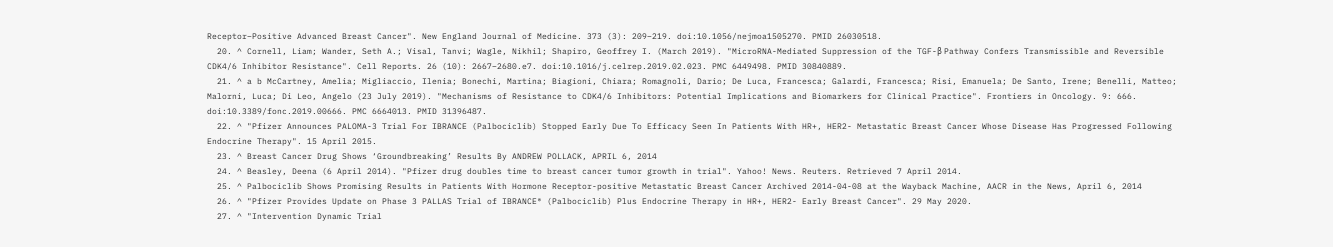Receptor–Positive Advanced Breast Cancer". New England Journal of Medicine. 373 (3): 209–219. doi:10.1056/nejmoa1505270. PMID 26030518.
  20. ^ Cornell, Liam; Wander, Seth A.; Visal, Tanvi; Wagle, Nikhil; Shapiro, Geoffrey I. (March 2019). "MicroRNA-Mediated Suppression of the TGF-β Pathway Confers Transmissible and Reversible CDK4/6 Inhibitor Resistance". Cell Reports. 26 (10): 2667–2680.e7. doi:10.1016/j.celrep.2019.02.023. PMC 6449498. PMID 30840889.
  21. ^ a b McCartney, Amelia; Migliaccio, Ilenia; Bonechi, Martina; Biagioni, Chiara; Romagnoli, Dario; De Luca, Francesca; Galardi, Francesca; Risi, Emanuela; De Santo, Irene; Benelli, Matteo; Malorni, Luca; Di Leo, Angelo (23 July 2019). "Mechanisms of Resistance to CDK4/6 Inhibitors: Potential Implications and Biomarkers for Clinical Practice". Frontiers in Oncology. 9: 666. doi:10.3389/fonc.2019.00666. PMC 6664013. PMID 31396487.
  22. ^ "Pfizer Announces PALOMA-3 Trial For IBRANCE (Palbociclib) Stopped Early Due To Efficacy Seen In Patients With HR+, HER2- Metastatic Breast Cancer Whose Disease Has Progressed Following Endocrine Therapy". 15 April 2015.
  23. ^ Breast Cancer Drug Shows ‘Groundbreaking’ Results By ANDREW POLLACK, APRIL 6, 2014
  24. ^ Beasley, Deena (6 April 2014). "Pfizer drug doubles time to breast cancer tumor growth in trial". Yahoo! News. Reuters. Retrieved 7 April 2014.
  25. ^ Palbociclib Shows Promising Results in Patients With Hormone Receptor-positive Metastatic Breast Cancer Archived 2014-04-08 at the Wayback Machine, AACR in the News, April 6, 2014
  26. ^ "Pfizer Provides Update on Phase 3 PALLAS Trial of IBRANCE® (Palbociclib) Plus Endocrine Therapy in HR+, HER2- Early Breast Cancer". 29 May 2020.
  27. ^ "Intervention Dynamic Trial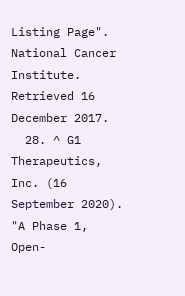Listing Page". National Cancer Institute. Retrieved 16 December 2017.
  28. ^ G1 Therapeutics, Inc. (16 September 2020). "A Phase 1, Open-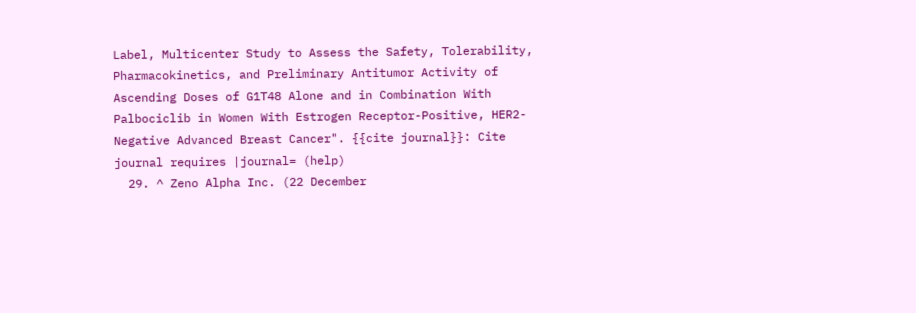Label, Multicenter Study to Assess the Safety, Tolerability, Pharmacokinetics, and Preliminary Antitumor Activity of Ascending Doses of G1T48 Alone and in Combination With Palbociclib in Women With Estrogen Receptor-Positive, HER2-Negative Advanced Breast Cancer". {{cite journal}}: Cite journal requires |journal= (help)
  29. ^ Zeno Alpha Inc. (22 December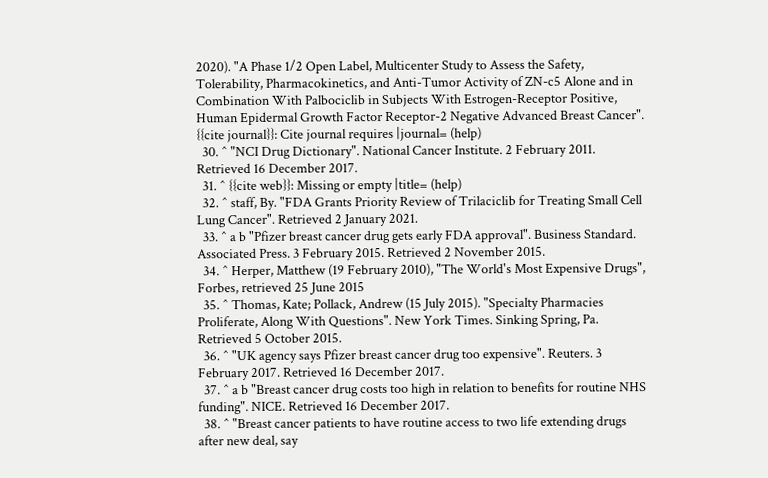2020). "A Phase 1/2 Open Label, Multicenter Study to Assess the Safety, Tolerability, Pharmacokinetics, and Anti-Tumor Activity of ZN-c5 Alone and in Combination With Palbociclib in Subjects With Estrogen-Receptor Positive, Human Epidermal Growth Factor Receptor-2 Negative Advanced Breast Cancer". {{cite journal}}: Cite journal requires |journal= (help)
  30. ^ "NCI Drug Dictionary". National Cancer Institute. 2 February 2011. Retrieved 16 December 2017.
  31. ^ {{cite web}}: Missing or empty |title= (help)
  32. ^ staff, By. "FDA Grants Priority Review of Trilaciclib for Treating Small Cell Lung Cancer". Retrieved 2 January 2021.
  33. ^ a b "Pfizer breast cancer drug gets early FDA approval". Business Standard. Associated Press. 3 February 2015. Retrieved 2 November 2015.
  34. ^ Herper, Matthew (19 February 2010), "The World's Most Expensive Drugs", Forbes, retrieved 25 June 2015
  35. ^ Thomas, Kate; Pollack, Andrew (15 July 2015). "Specialty Pharmacies Proliferate, Along With Questions". New York Times. Sinking Spring, Pa. Retrieved 5 October 2015.
  36. ^ "UK agency says Pfizer breast cancer drug too expensive". Reuters. 3 February 2017. Retrieved 16 December 2017.
  37. ^ a b "Breast cancer drug costs too high in relation to benefits for routine NHS funding". NICE. Retrieved 16 December 2017.
  38. ^ "Breast cancer patients to have routine access to two life extending drugs after new deal, say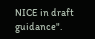NICE in draft guidance".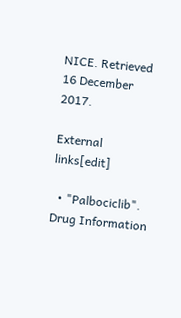NICE. Retrieved 16 December 2017.

External links[edit]

  • "Palbociclib". Drug Information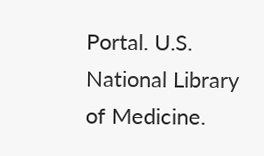Portal. U.S. National Library of Medicine.